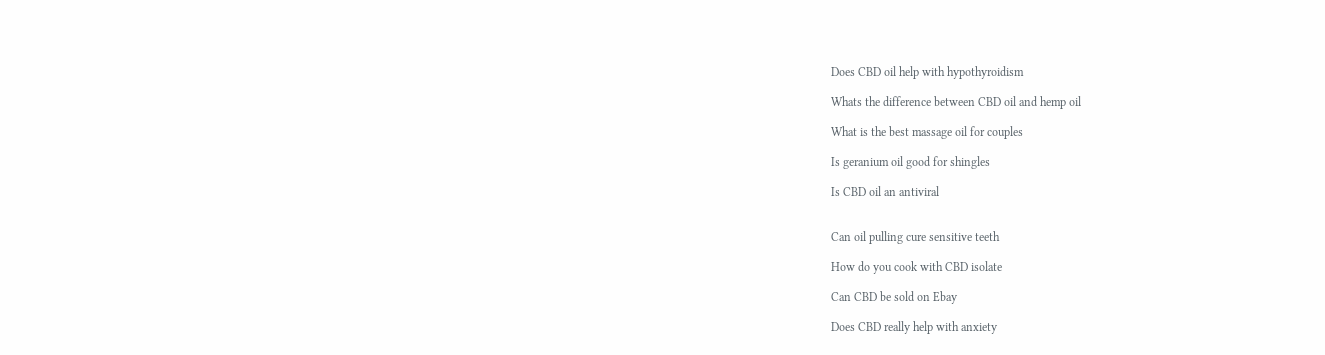Does CBD oil help with hypothyroidism

Whats the difference between CBD oil and hemp oil

What is the best massage oil for couples

Is geranium oil good for shingles

Is CBD oil an antiviral


Can oil pulling cure sensitive teeth

How do you cook with CBD isolate

Can CBD be sold on Ebay

Does CBD really help with anxiety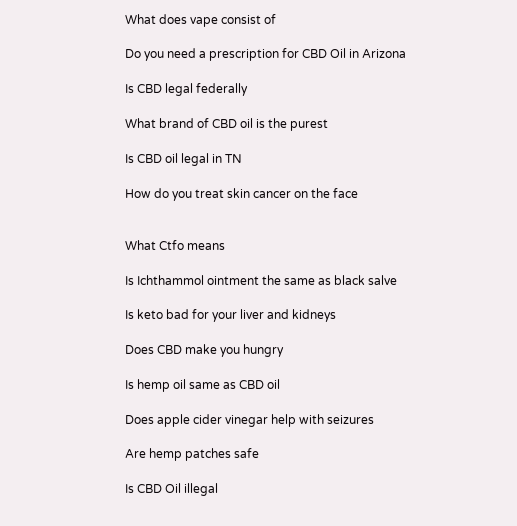What does vape consist of

Do you need a prescription for CBD Oil in Arizona

Is CBD legal federally

What brand of CBD oil is the purest

Is CBD oil legal in TN

How do you treat skin cancer on the face


What Ctfo means

Is Ichthammol ointment the same as black salve

Is keto bad for your liver and kidneys

Does CBD make you hungry

Is hemp oil same as CBD oil

Does apple cider vinegar help with seizures

Are hemp patches safe

Is CBD Oil illegal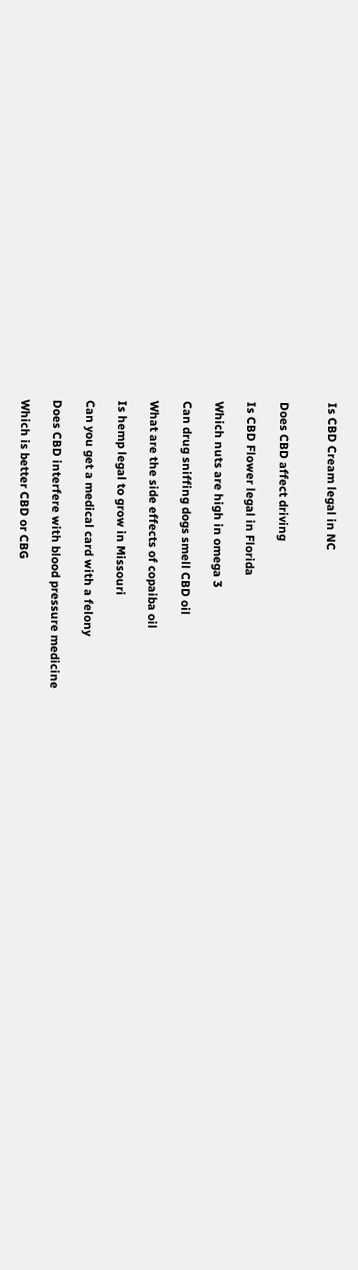Is CBD Cream legal in NC


Does CBD affect driving

Is CBD Flower legal in Florida

Which nuts are high in omega 3

Can drug sniffing dogs smell CBD oil

What are the side effects of copaiba oil

Is hemp legal to grow in Missouri

Can you get a medical card with a felony

Does CBD interfere with blood pressure medicine

Which is better CBD or CBG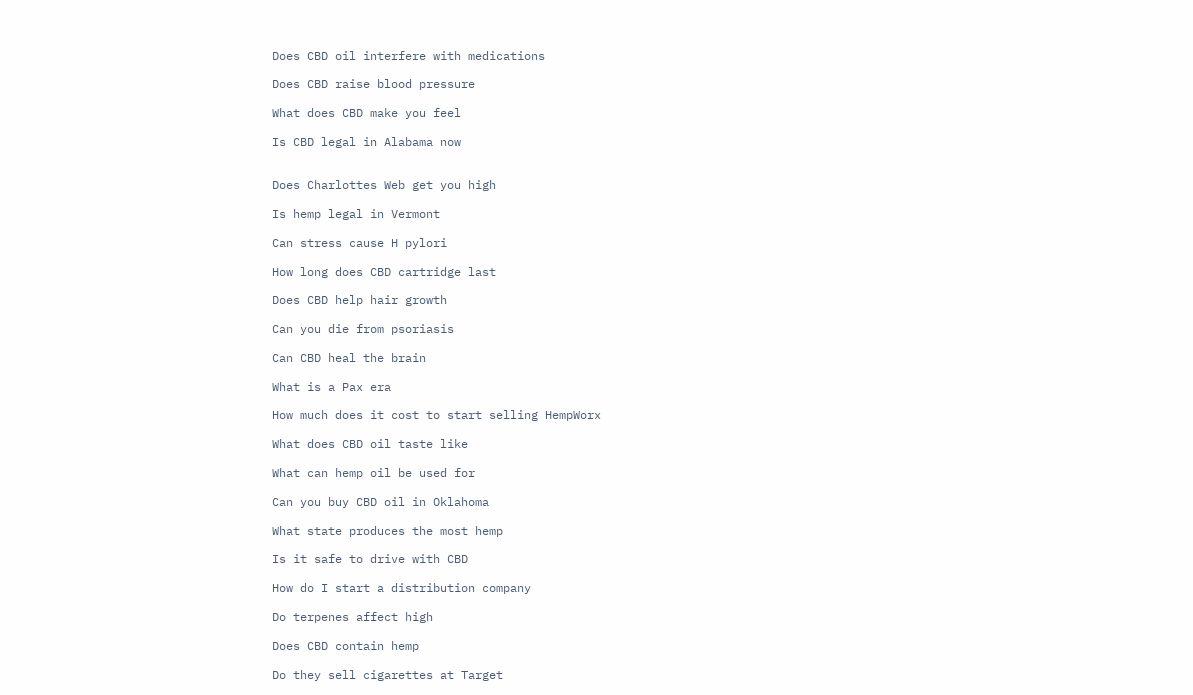Does CBD oil interfere with medications

Does CBD raise blood pressure

What does CBD make you feel

Is CBD legal in Alabama now


Does Charlottes Web get you high

Is hemp legal in Vermont

Can stress cause H pylori

How long does CBD cartridge last

Does CBD help hair growth

Can you die from psoriasis

Can CBD heal the brain

What is a Pax era

How much does it cost to start selling HempWorx

What does CBD oil taste like

What can hemp oil be used for

Can you buy CBD oil in Oklahoma

What state produces the most hemp

Is it safe to drive with CBD

How do I start a distribution company

Do terpenes affect high

Does CBD contain hemp

Do they sell cigarettes at Target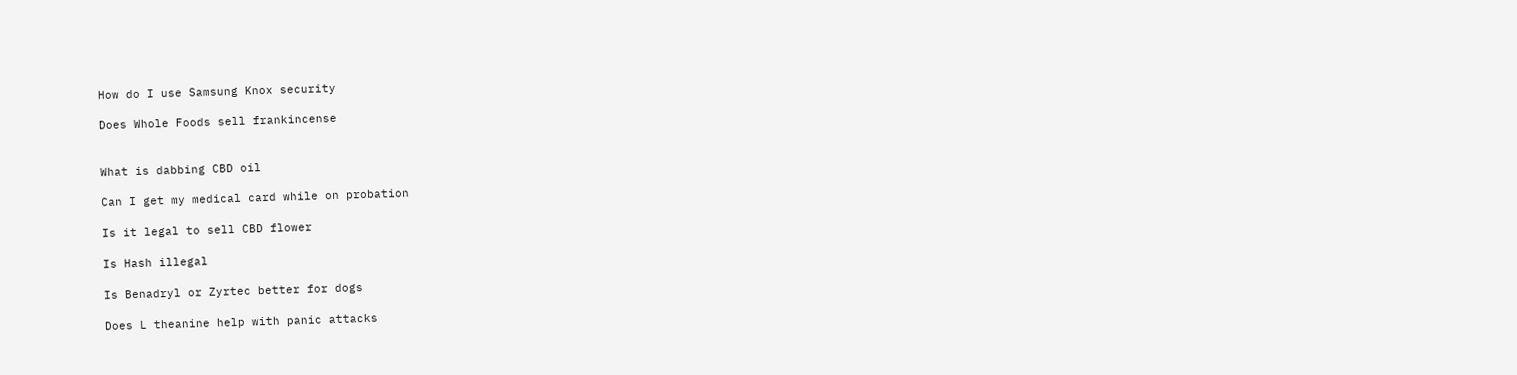How do I use Samsung Knox security

Does Whole Foods sell frankincense


What is dabbing CBD oil

Can I get my medical card while on probation

Is it legal to sell CBD flower

Is Hash illegal

Is Benadryl or Zyrtec better for dogs

Does L theanine help with panic attacks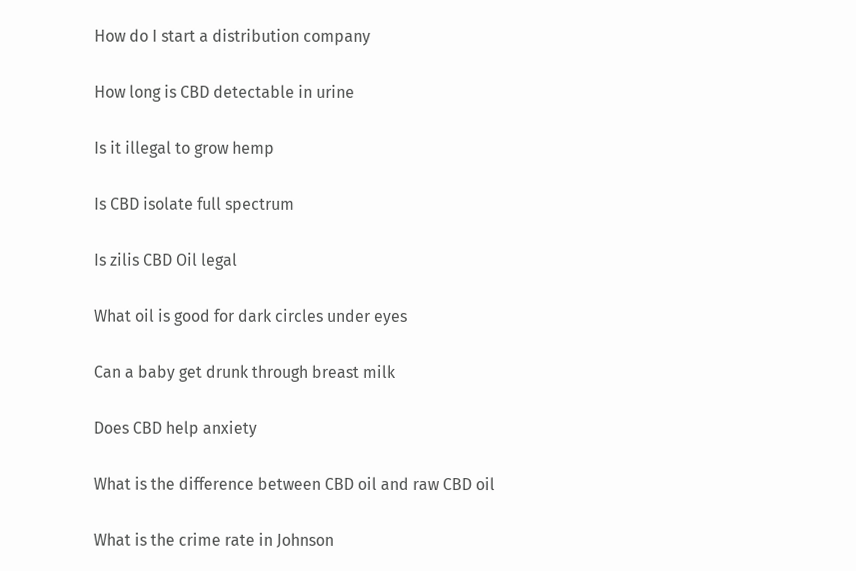How do I start a distribution company

How long is CBD detectable in urine

Is it illegal to grow hemp

Is CBD isolate full spectrum

Is zilis CBD Oil legal

What oil is good for dark circles under eyes

Can a baby get drunk through breast milk

Does CBD help anxiety

What is the difference between CBD oil and raw CBD oil

What is the crime rate in Johnson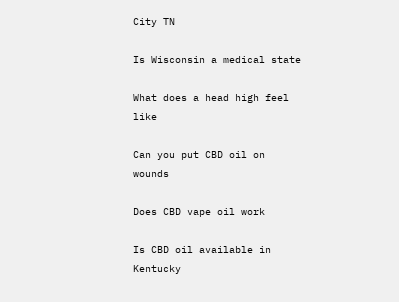City TN

Is Wisconsin a medical state

What does a head high feel like

Can you put CBD oil on wounds

Does CBD vape oil work

Is CBD oil available in Kentucky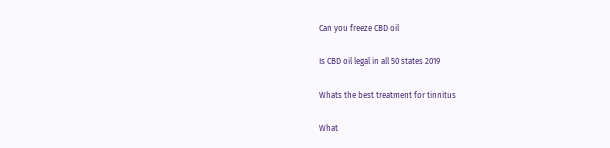Can you freeze CBD oil

Is CBD oil legal in all 50 states 2019

Whats the best treatment for tinnitus

What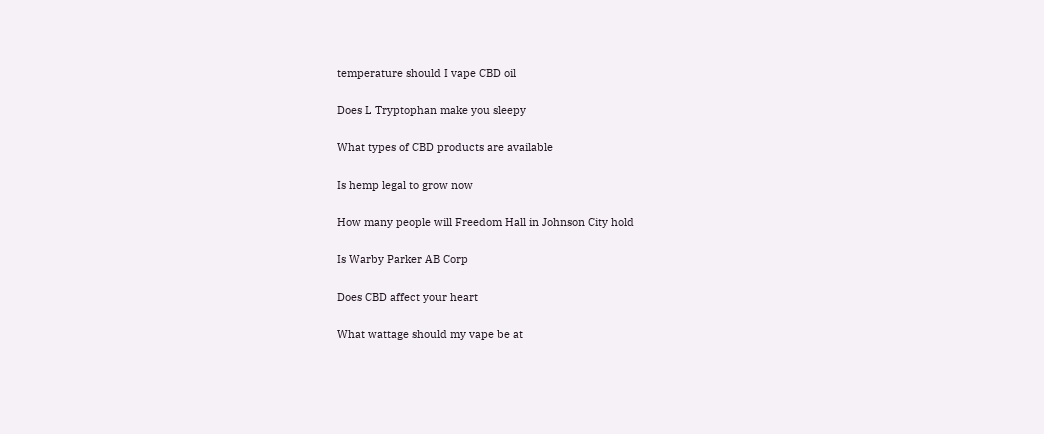temperature should I vape CBD oil

Does L Tryptophan make you sleepy

What types of CBD products are available

Is hemp legal to grow now

How many people will Freedom Hall in Johnson City hold

Is Warby Parker AB Corp

Does CBD affect your heart

What wattage should my vape be at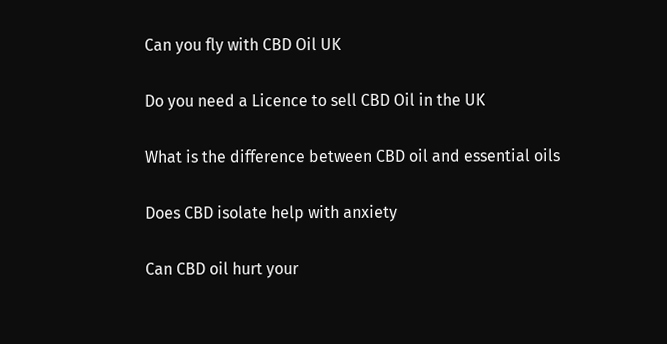Can you fly with CBD Oil UK

Do you need a Licence to sell CBD Oil in the UK

What is the difference between CBD oil and essential oils

Does CBD isolate help with anxiety

Can CBD oil hurt your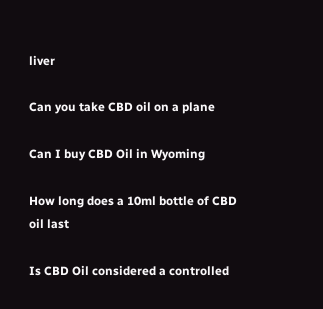liver

Can you take CBD oil on a plane

Can I buy CBD Oil in Wyoming

How long does a 10ml bottle of CBD oil last

Is CBD Oil considered a controlled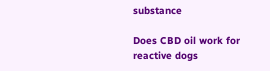substance

Does CBD oil work for reactive dogs